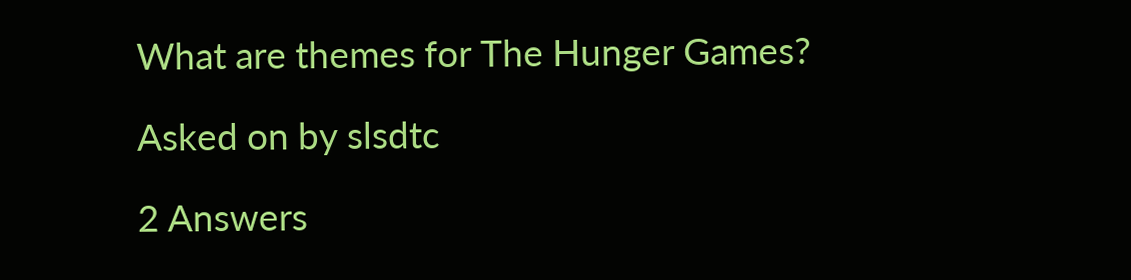What are themes for The Hunger Games?

Asked on by slsdtc

2 Answers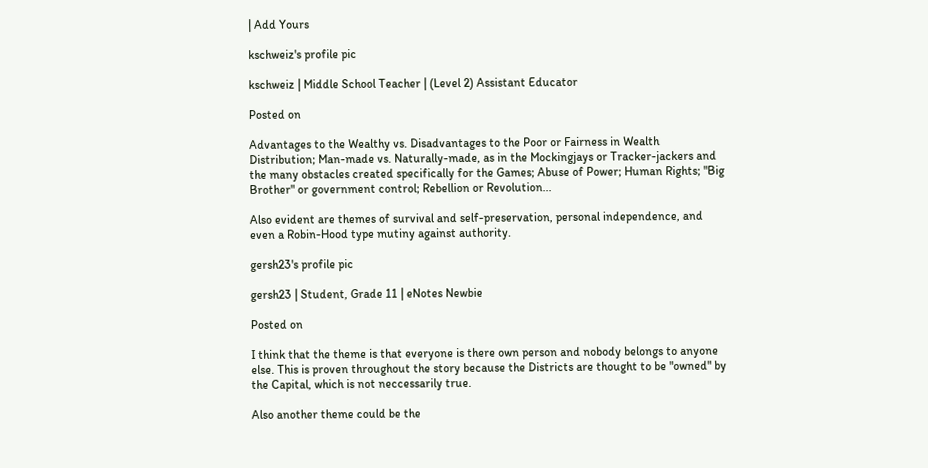| Add Yours

kschweiz's profile pic

kschweiz | Middle School Teacher | (Level 2) Assistant Educator

Posted on

Advantages to the Wealthy vs. Disadvantages to the Poor or Fairness in Wealth Distribution; Man-made vs. Naturally-made, as in the Mockingjays or Tracker-jackers and the many obstacles created specifically for the Games; Abuse of Power; Human Rights; "Big Brother" or government control; Rebellion or Revolution...

Also evident are themes of survival and self-preservation, personal independence, and even a Robin-Hood type mutiny against authority.

gersh23's profile pic

gersh23 | Student, Grade 11 | eNotes Newbie

Posted on

I think that the theme is that everyone is there own person and nobody belongs to anyone else. This is proven throughout the story because the Districts are thought to be "owned" by the Capital, which is not neccessarily true.

Also another theme could be the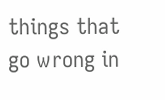things that go wrong in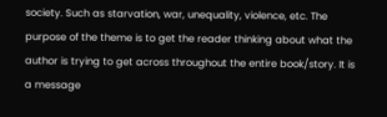society. Such as starvation, war, unequality, violence, etc. The purpose of the theme is to get the reader thinking about what the author is trying to get across throughout the entire book/story. It is a message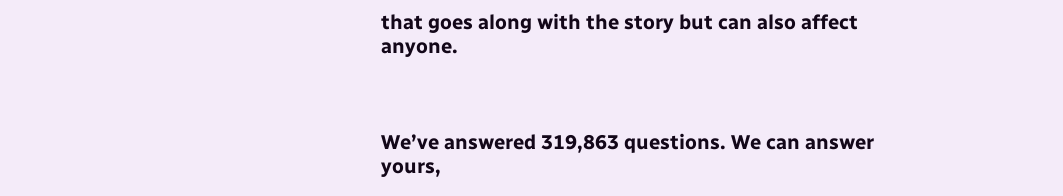that goes along with the story but can also affect anyone.



We’ve answered 319,863 questions. We can answer yours,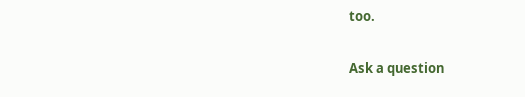too.

Ask a question